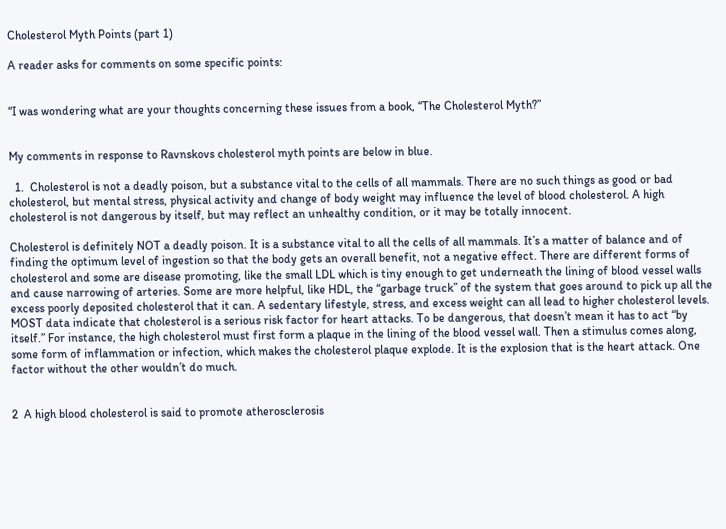Cholesterol Myth Points (part 1)

A reader asks for comments on some specific points:


“I was wondering what are your thoughts concerning these issues from a book, “The Cholesterol Myth?”


My comments in response to Ravnskovs cholesterol myth points are below in blue.

  1.  Cholesterol is not a deadly poison, but a substance vital to the cells of all mammals. There are no such things as good or bad cholesterol, but mental stress, physical activity and change of body weight may influence the level of blood cholesterol. A high cholesterol is not dangerous by itself, but may reflect an unhealthy condition, or it may be totally innocent.

Cholesterol is definitely NOT a deadly poison. It is a substance vital to all the cells of all mammals. It’s a matter of balance and of finding the optimum level of ingestion so that the body gets an overall benefit, not a negative effect. There are different forms of cholesterol and some are disease promoting, like the small LDL which is tiny enough to get underneath the lining of blood vessel walls and cause narrowing of arteries. Some are more helpful, like HDL, the “garbage truck” of the system that goes around to pick up all the excess poorly deposited cholesterol that it can. A sedentary lifestyle, stress, and excess weight can all lead to higher cholesterol levels. MOST data indicate that cholesterol is a serious risk factor for heart attacks. To be dangerous, that doesn’t mean it has to act “by itself.” For instance, the high cholesterol must first form a plaque in the lining of the blood vessel wall. Then a stimulus comes along, some form of inflammation or infection, which makes the cholesterol plaque explode. It is the explosion that is the heart attack. One factor without the other wouldn’t do much.


2  A high blood cholesterol is said to promote atherosclerosis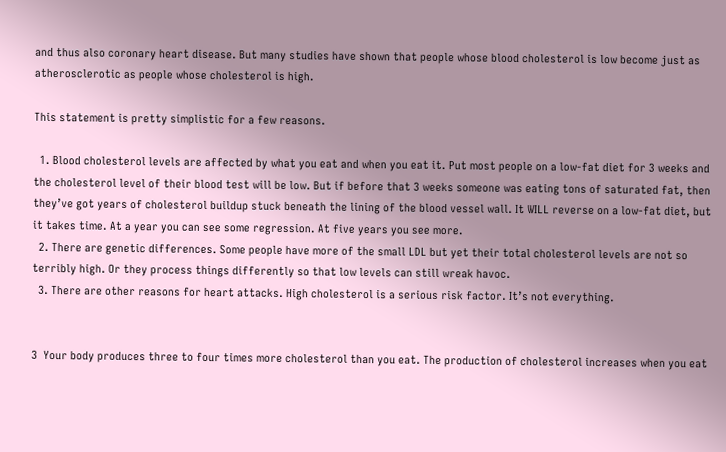and thus also coronary heart disease. But many studies have shown that people whose blood cholesterol is low become just as atherosclerotic as people whose cholesterol is high.

This statement is pretty simplistic for a few reasons.

  1. Blood cholesterol levels are affected by what you eat and when you eat it. Put most people on a low-fat diet for 3 weeks and the cholesterol level of their blood test will be low. But if before that 3 weeks someone was eating tons of saturated fat, then they’ve got years of cholesterol buildup stuck beneath the lining of the blood vessel wall. It WILL reverse on a low-fat diet, but it takes time. At a year you can see some regression. At five years you see more.
  2. There are genetic differences. Some people have more of the small LDL but yet their total cholesterol levels are not so terribly high. Or they process things differently so that low levels can still wreak havoc.
  3. There are other reasons for heart attacks. High cholesterol is a serious risk factor. It’s not everything.


3  Your body produces three to four times more cholesterol than you eat. The production of cholesterol increases when you eat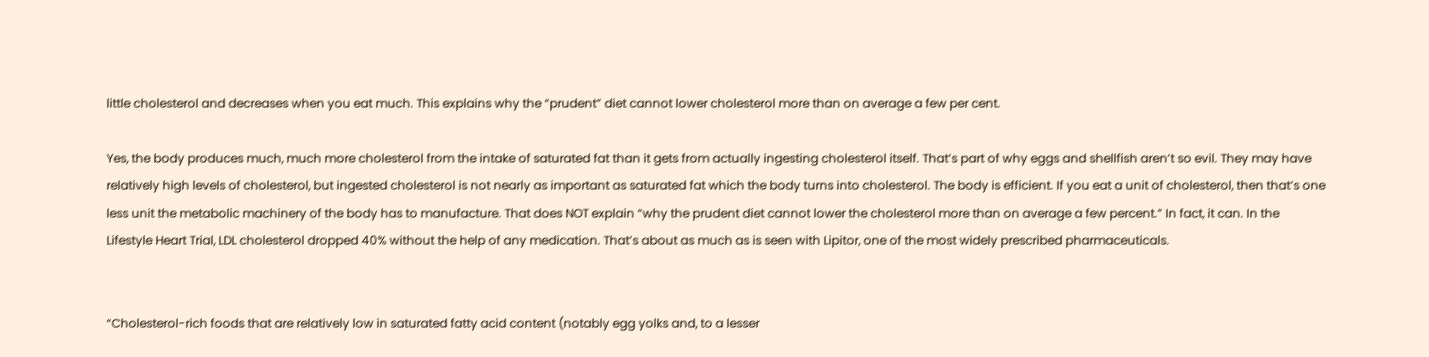little cholesterol and decreases when you eat much. This explains why the “prudent” diet cannot lower cholesterol more than on average a few per cent.

Yes, the body produces much, much more cholesterol from the intake of saturated fat than it gets from actually ingesting cholesterol itself. That’s part of why eggs and shellfish aren’t so evil. They may have relatively high levels of cholesterol, but ingested cholesterol is not nearly as important as saturated fat which the body turns into cholesterol. The body is efficient. If you eat a unit of cholesterol, then that’s one less unit the metabolic machinery of the body has to manufacture. That does NOT explain “why the prudent diet cannot lower the cholesterol more than on average a few percent.” In fact, it can. In the Lifestyle Heart Trial, LDL cholesterol dropped 40% without the help of any medication. That’s about as much as is seen with Lipitor, one of the most widely prescribed pharmaceuticals.


“Cholesterol-rich foods that are relatively low in saturated fatty acid content (notably egg yolks and, to a lesser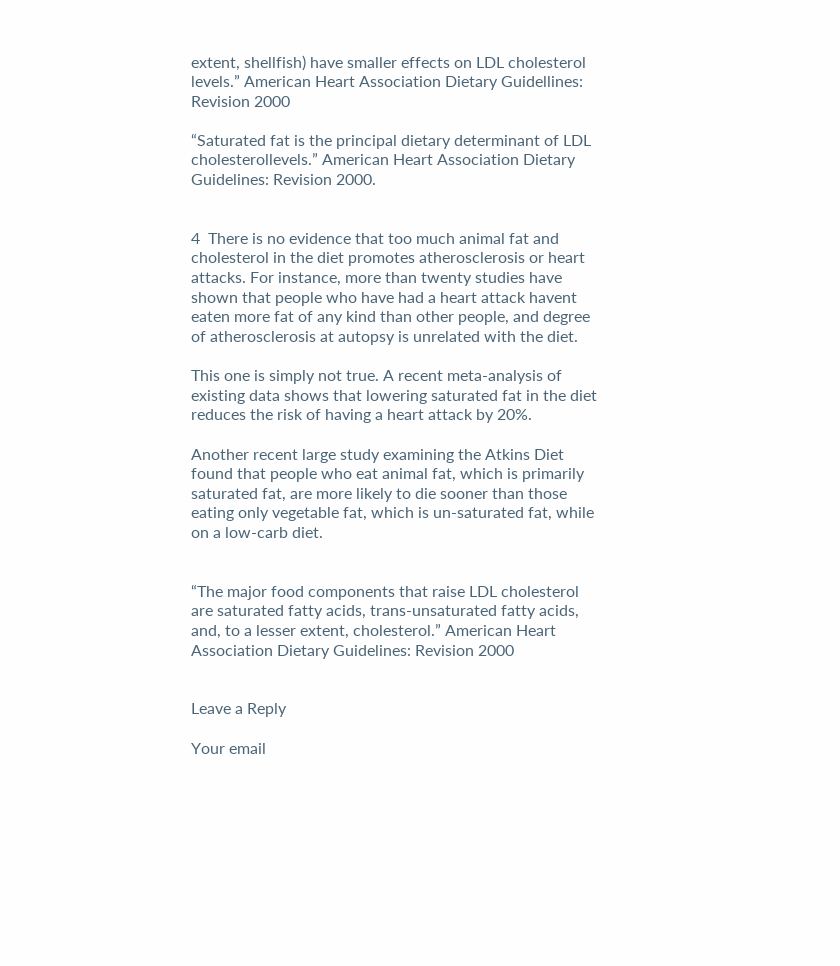extent, shellfish) have smaller effects on LDL cholesterol levels.” American Heart Association Dietary Guidellines: Revision 2000

“Saturated fat is the principal dietary determinant of LDL cholesterollevels.” American Heart Association Dietary Guidelines: Revision 2000.


4  There is no evidence that too much animal fat and cholesterol in the diet promotes atherosclerosis or heart attacks. For instance, more than twenty studies have shown that people who have had a heart attack havent eaten more fat of any kind than other people, and degree of atherosclerosis at autopsy is unrelated with the diet.

This one is simply not true. A recent meta-analysis of existing data shows that lowering saturated fat in the diet reduces the risk of having a heart attack by 20%.

Another recent large study examining the Atkins Diet found that people who eat animal fat, which is primarily saturated fat, are more likely to die sooner than those eating only vegetable fat, which is un-saturated fat, while on a low-carb diet.


“The major food components that raise LDL cholesterol are saturated fatty acids, trans-unsaturated fatty acids, and, to a lesser extent, cholesterol.” American Heart Association Dietary Guidelines: Revision 2000


Leave a Reply

Your email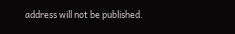address will not be published.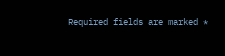Required fields are marked *